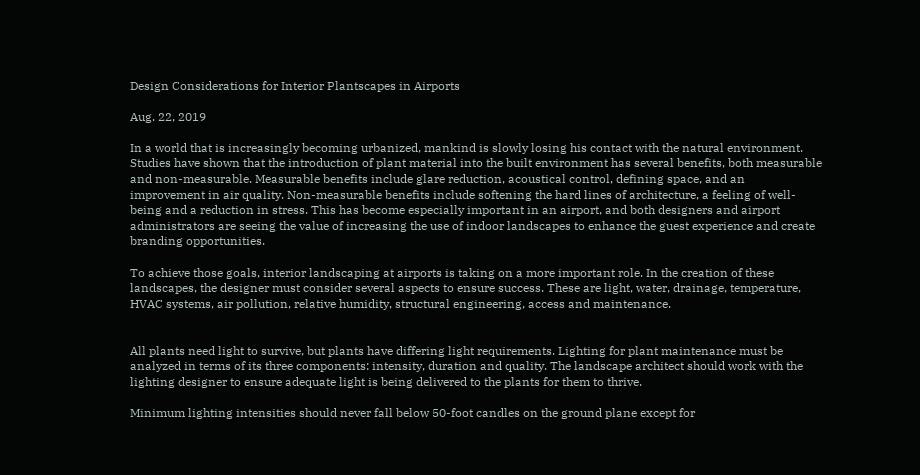Design Considerations for Interior Plantscapes in Airports

Aug. 22, 2019

In a world that is increasingly becoming urbanized, mankind is slowly losing his contact with the natural environment. Studies have shown that the introduction of plant material into the built environment has several benefits, both measurable and non-measurable. Measurable benefits include glare reduction, acoustical control, defining space, and an improvement in air quality. Non-measurable benefits include softening the hard lines of architecture, a feeling of well-being and a reduction in stress. This has become especially important in an airport, and both designers and airport administrators are seeing the value of increasing the use of indoor landscapes to enhance the guest experience and create branding opportunities.

To achieve those goals, interior landscaping at airports is taking on a more important role. In the creation of these landscapes, the designer must consider several aspects to ensure success. These are light, water, drainage, temperature, HVAC systems, air pollution, relative humidity, structural engineering, access and maintenance.


All plants need light to survive, but plants have differing light requirements. Lighting for plant maintenance must be analyzed in terms of its three components: intensity, duration and quality. The landscape architect should work with the lighting designer to ensure adequate light is being delivered to the plants for them to thrive.

Minimum lighting intensities should never fall below 50-foot candles on the ground plane except for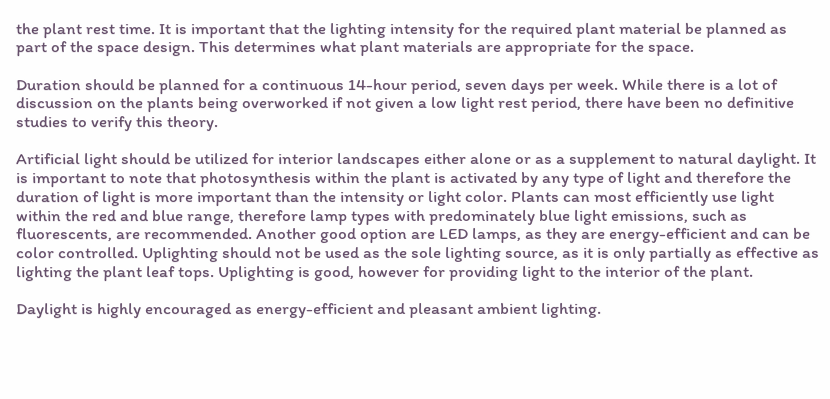the plant rest time. It is important that the lighting intensity for the required plant material be planned as part of the space design. This determines what plant materials are appropriate for the space.

Duration should be planned for a continuous 14-hour period, seven days per week. While there is a lot of discussion on the plants being overworked if not given a low light rest period, there have been no definitive studies to verify this theory.

Artificial light should be utilized for interior landscapes either alone or as a supplement to natural daylight. It is important to note that photosynthesis within the plant is activated by any type of light and therefore the duration of light is more important than the intensity or light color. Plants can most efficiently use light within the red and blue range, therefore lamp types with predominately blue light emissions, such as fluorescents, are recommended. Another good option are LED lamps, as they are energy-efficient and can be color controlled. Uplighting should not be used as the sole lighting source, as it is only partially as effective as lighting the plant leaf tops. Uplighting is good, however for providing light to the interior of the plant.

Daylight is highly encouraged as energy-efficient and pleasant ambient lighting.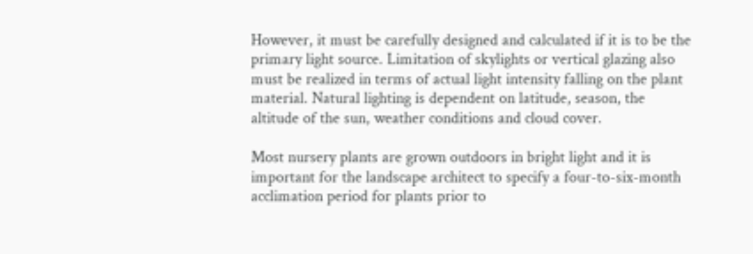However, it must be carefully designed and calculated if it is to be the primary light source. Limitation of skylights or vertical glazing also must be realized in terms of actual light intensity falling on the plant material. Natural lighting is dependent on latitude, season, the altitude of the sun, weather conditions and cloud cover.

Most nursery plants are grown outdoors in bright light and it is important for the landscape architect to specify a four-to-six-month acclimation period for plants prior to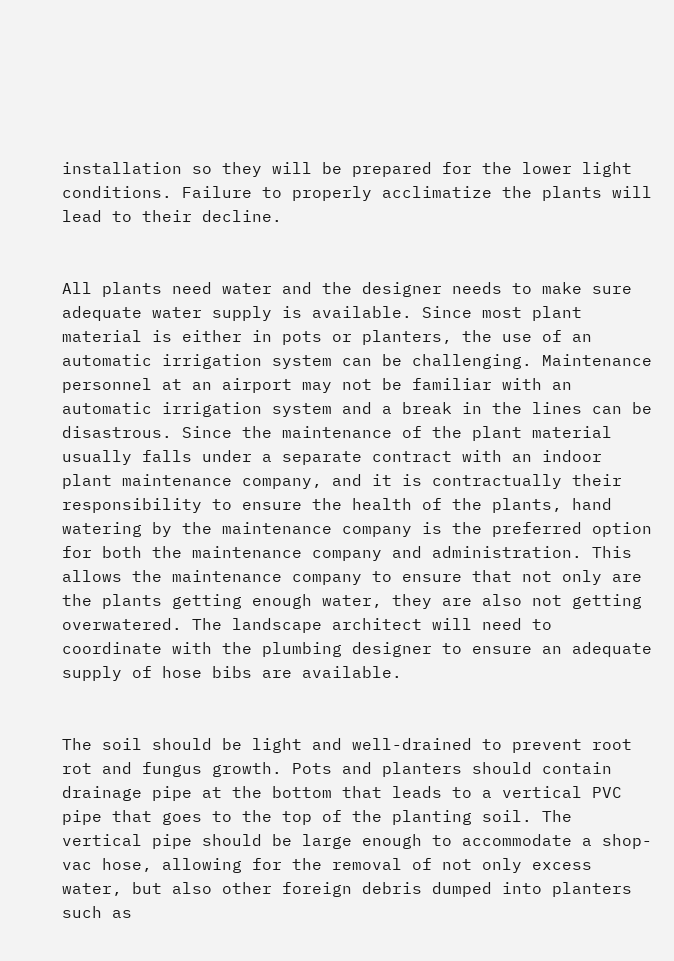installation so they will be prepared for the lower light conditions. Failure to properly acclimatize the plants will lead to their decline.


All plants need water and the designer needs to make sure adequate water supply is available. Since most plant material is either in pots or planters, the use of an automatic irrigation system can be challenging. Maintenance personnel at an airport may not be familiar with an automatic irrigation system and a break in the lines can be disastrous. Since the maintenance of the plant material usually falls under a separate contract with an indoor plant maintenance company, and it is contractually their responsibility to ensure the health of the plants, hand watering by the maintenance company is the preferred option for both the maintenance company and administration. This allows the maintenance company to ensure that not only are the plants getting enough water, they are also not getting overwatered. The landscape architect will need to coordinate with the plumbing designer to ensure an adequate supply of hose bibs are available.


The soil should be light and well-drained to prevent root rot and fungus growth. Pots and planters should contain drainage pipe at the bottom that leads to a vertical PVC pipe that goes to the top of the planting soil. The vertical pipe should be large enough to accommodate a shop-vac hose, allowing for the removal of not only excess water, but also other foreign debris dumped into planters such as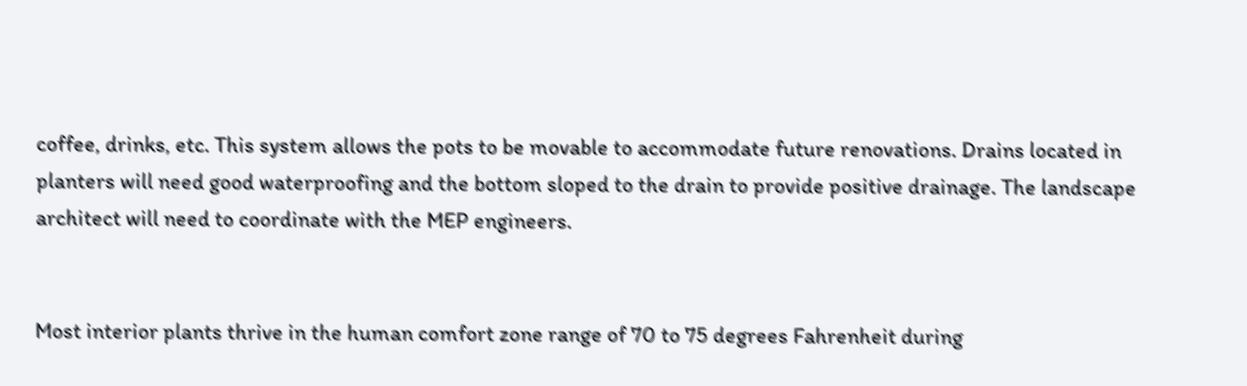coffee, drinks, etc. This system allows the pots to be movable to accommodate future renovations. Drains located in planters will need good waterproofing and the bottom sloped to the drain to provide positive drainage. The landscape architect will need to coordinate with the MEP engineers.


Most interior plants thrive in the human comfort zone range of 70 to 75 degrees Fahrenheit during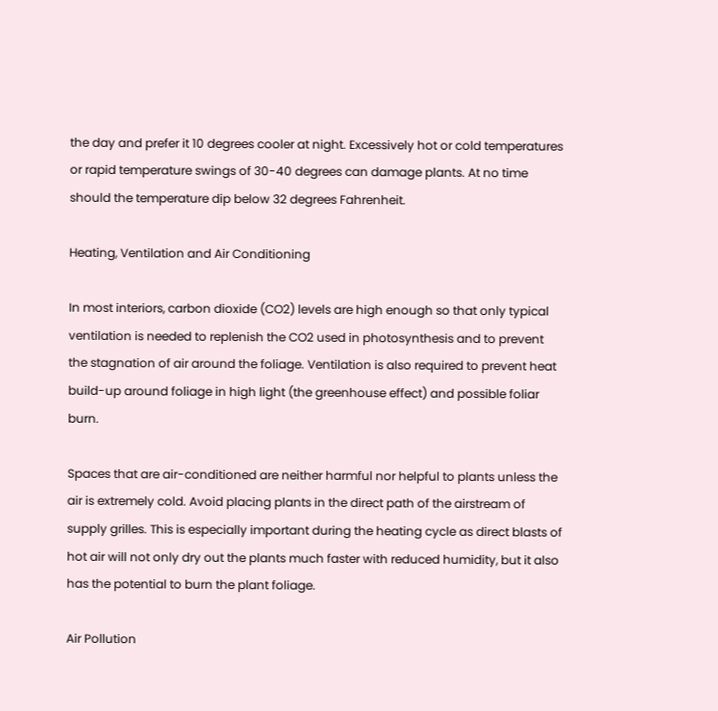the day and prefer it 10 degrees cooler at night. Excessively hot or cold temperatures or rapid temperature swings of 30-40 degrees can damage plants. At no time should the temperature dip below 32 degrees Fahrenheit.

Heating, Ventilation and Air Conditioning

In most interiors, carbon dioxide (CO2) levels are high enough so that only typical ventilation is needed to replenish the CO2 used in photosynthesis and to prevent the stagnation of air around the foliage. Ventilation is also required to prevent heat build-up around foliage in high light (the greenhouse effect) and possible foliar burn.

Spaces that are air-conditioned are neither harmful nor helpful to plants unless the air is extremely cold. Avoid placing plants in the direct path of the airstream of supply grilles. This is especially important during the heating cycle as direct blasts of hot air will not only dry out the plants much faster with reduced humidity, but it also has the potential to burn the plant foliage.

Air Pollution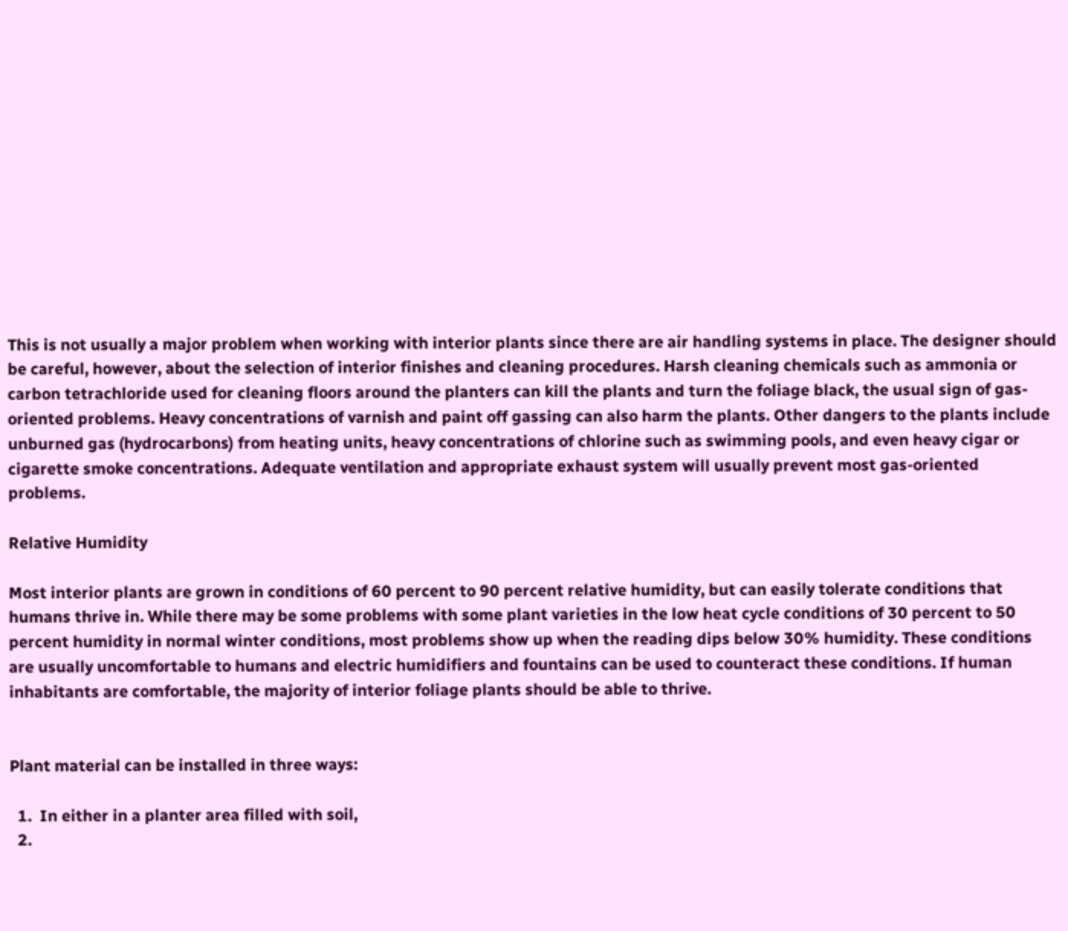This is not usually a major problem when working with interior plants since there are air handling systems in place. The designer should be careful, however, about the selection of interior finishes and cleaning procedures. Harsh cleaning chemicals such as ammonia or carbon tetrachloride used for cleaning floors around the planters can kill the plants and turn the foliage black, the usual sign of gas-oriented problems. Heavy concentrations of varnish and paint off gassing can also harm the plants. Other dangers to the plants include unburned gas (hydrocarbons) from heating units, heavy concentrations of chlorine such as swimming pools, and even heavy cigar or cigarette smoke concentrations. Adequate ventilation and appropriate exhaust system will usually prevent most gas-oriented problems.

Relative Humidity

Most interior plants are grown in conditions of 60 percent to 90 percent relative humidity, but can easily tolerate conditions that humans thrive in. While there may be some problems with some plant varieties in the low heat cycle conditions of 30 percent to 50 percent humidity in normal winter conditions, most problems show up when the reading dips below 30% humidity. These conditions are usually uncomfortable to humans and electric humidifiers and fountains can be used to counteract these conditions. If human inhabitants are comfortable, the majority of interior foliage plants should be able to thrive.


Plant material can be installed in three ways:

  1.  In either in a planter area filled with soil,
  2.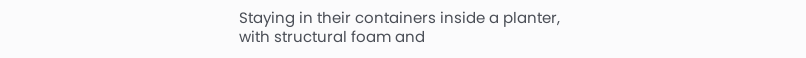Staying in their containers inside a planter, with structural foam and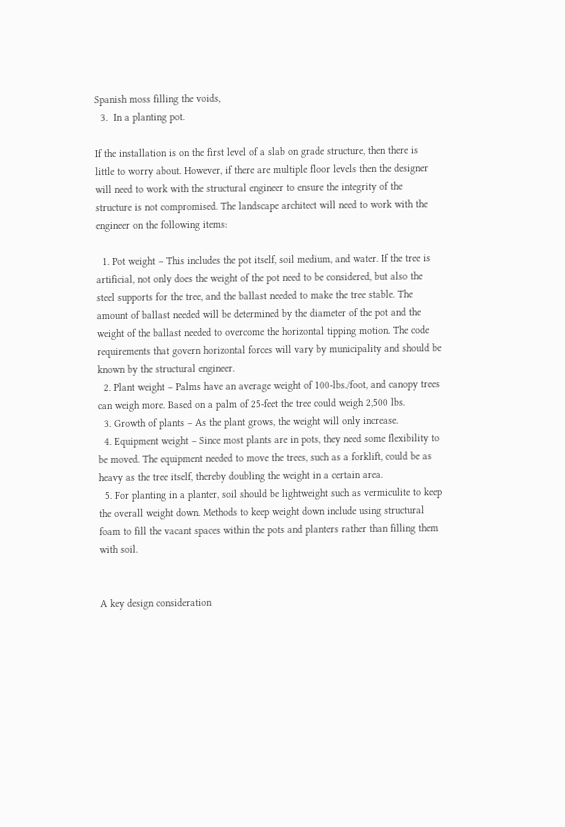Spanish moss filling the voids,
  3.  In a planting pot.

If the installation is on the first level of a slab on grade structure, then there is little to worry about. However, if there are multiple floor levels then the designer will need to work with the structural engineer to ensure the integrity of the structure is not compromised. The landscape architect will need to work with the engineer on the following items:

  1. Pot weight – This includes the pot itself, soil medium, and water. If the tree is artificial, not only does the weight of the pot need to be considered, but also the steel supports for the tree, and the ballast needed to make the tree stable. The amount of ballast needed will be determined by the diameter of the pot and the weight of the ballast needed to overcome the horizontal tipping motion. The code requirements that govern horizontal forces will vary by municipality and should be known by the structural engineer.
  2. Plant weight – Palms have an average weight of 100-lbs./foot, and canopy trees can weigh more. Based on a palm of 25-feet the tree could weigh 2,500 lbs.
  3. Growth of plants – As the plant grows, the weight will only increase.
  4. Equipment weight – Since most plants are in pots, they need some flexibility to be moved. The equipment needed to move the trees, such as a forklift, could be as heavy as the tree itself, thereby doubling the weight in a certain area.
  5. For planting in a planter, soil should be lightweight such as vermiculite to keep the overall weight down. Methods to keep weight down include using structural foam to fill the vacant spaces within the pots and planters rather than filling them with soil.


A key design consideration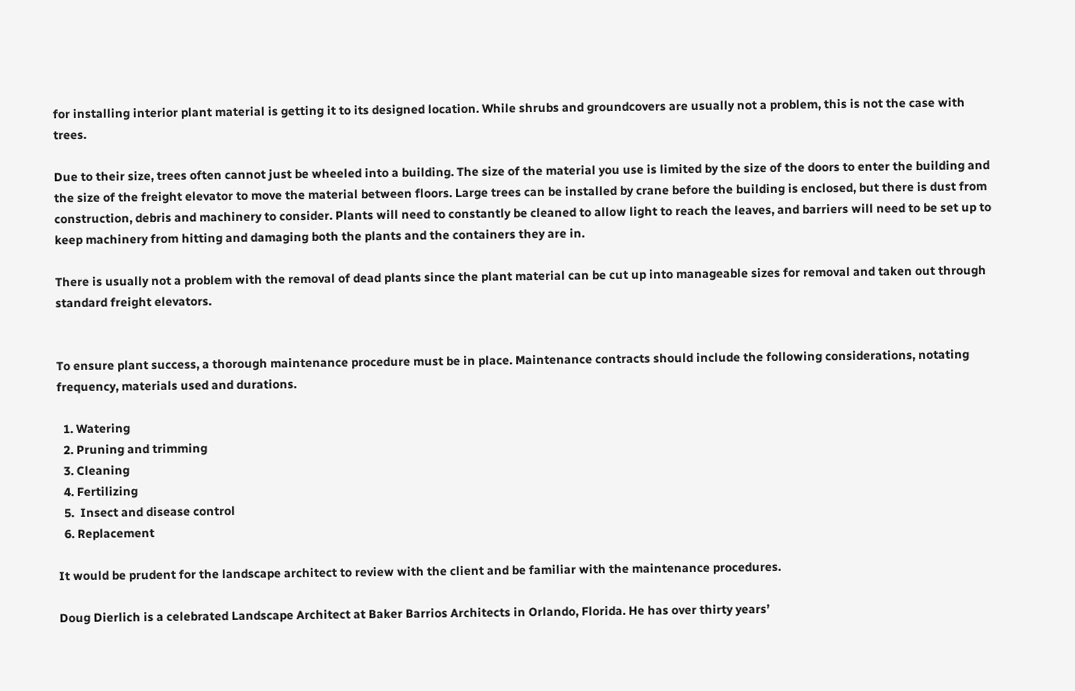for installing interior plant material is getting it to its designed location. While shrubs and groundcovers are usually not a problem, this is not the case with trees.

Due to their size, trees often cannot just be wheeled into a building. The size of the material you use is limited by the size of the doors to enter the building and the size of the freight elevator to move the material between floors. Large trees can be installed by crane before the building is enclosed, but there is dust from construction, debris and machinery to consider. Plants will need to constantly be cleaned to allow light to reach the leaves, and barriers will need to be set up to keep machinery from hitting and damaging both the plants and the containers they are in.

There is usually not a problem with the removal of dead plants since the plant material can be cut up into manageable sizes for removal and taken out through standard freight elevators.


To ensure plant success, a thorough maintenance procedure must be in place. Maintenance contracts should include the following considerations, notating frequency, materials used and durations.

  1. Watering
  2. Pruning and trimming
  3. Cleaning
  4. Fertilizing
  5.  Insect and disease control
  6. Replacement

It would be prudent for the landscape architect to review with the client and be familiar with the maintenance procedures.

Doug Dierlich is a celebrated Landscape Architect at Baker Barrios Architects in Orlando, Florida. He has over thirty years’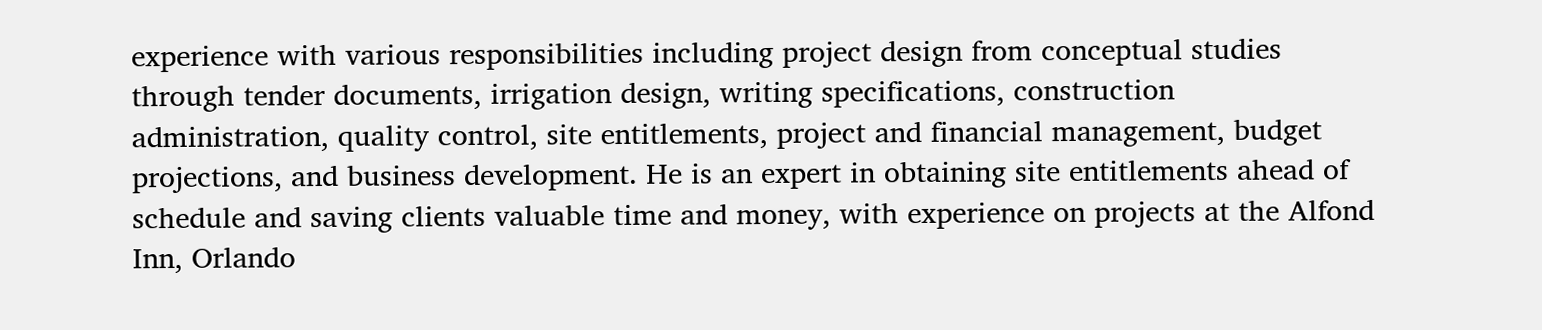experience with various responsibilities including project design from conceptual studies through tender documents, irrigation design, writing specifications, construction administration, quality control, site entitlements, project and financial management, budget projections, and business development. He is an expert in obtaining site entitlements ahead of schedule and saving clients valuable time and money, with experience on projects at the Alfond Inn, Orlando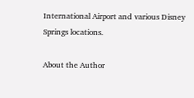International Airport and various Disney Springs locations.

About the Author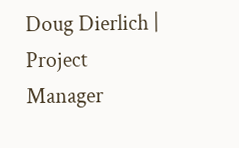Doug Dierlich | Project Manager